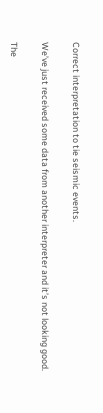Correct interpretation to tie seismic events.

We’ve just received some data from another interpreter and it’s not looking good.

The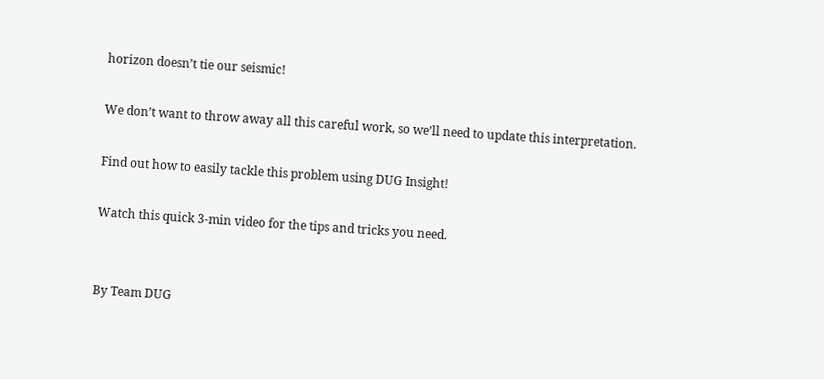horizon doesn’t tie our seismic!

We don’t want to throw away all this careful work, so we’ll need to update this interpretation.

Find out how to easily tackle this problem using DUG Insight!

Watch this quick 3-min video for the tips and tricks you need.


By Team DUG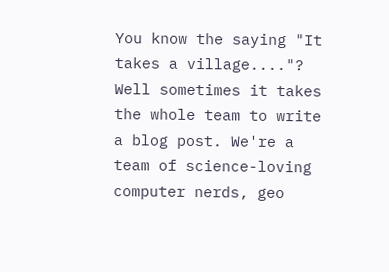You know the saying "It takes a village...."?  Well sometimes it takes the whole team to write a blog post. We're a team of science-loving computer nerds, geo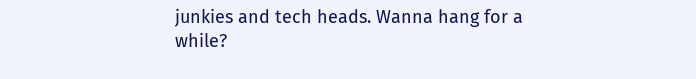junkies and tech heads. Wanna hang for a while?